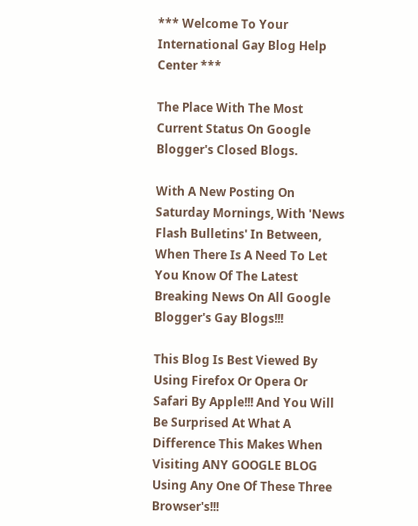*** Welcome To Your International Gay Blog Help Center ***

The Place With The Most Current Status On Google Blogger's Closed Blogs.

With A New Posting On Saturday Mornings, With 'News Flash Bulletins' In Between, When There Is A Need To Let You Know Of The Latest Breaking News On All Google Blogger's Gay Blogs!!!

This Blog Is Best Viewed By Using Firefox Or Opera Or Safari By Apple!!! And You Will Be Surprised At What A Difference This Makes When Visiting ANY GOOGLE BLOG Using Any One Of These Three Browser's!!!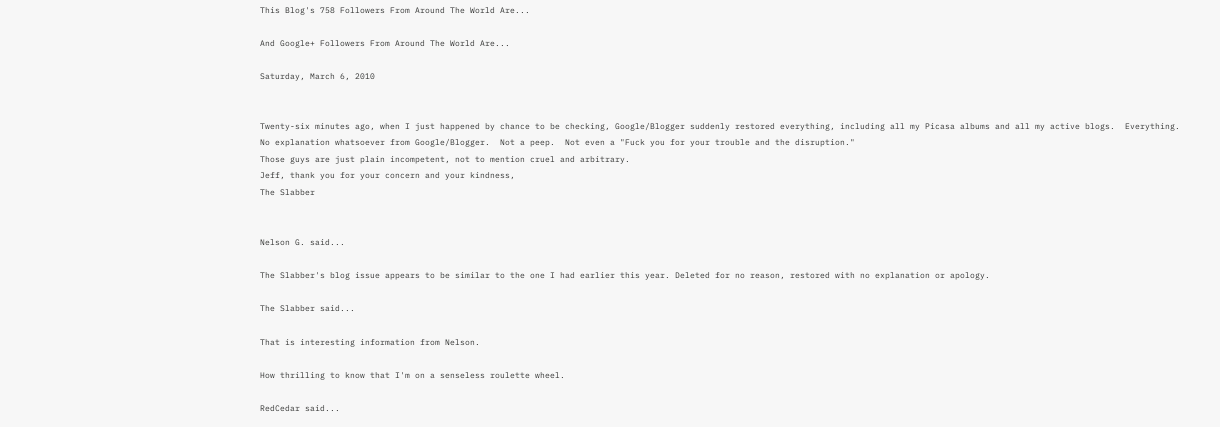This Blog's 758 Followers From Around The World Are...

And Google+ Followers From Around The World Are...

Saturday, March 6, 2010


Twenty-six minutes ago, when I just happened by chance to be checking, Google/Blogger suddenly restored everything, including all my Picasa albums and all my active blogs.  Everything.
No explanation whatsoever from Google/Blogger.  Not a peep.  Not even a "Fuck you for your trouble and the disruption."
Those guys are just plain incompetent, not to mention cruel and arbitrary.
Jeff, thank you for your concern and your kindness,
The Slabber


Nelson G. said...

The Slabber's blog issue appears to be similar to the one I had earlier this year. Deleted for no reason, restored with no explanation or apology.

The Slabber said...

That is interesting information from Nelson.

How thrilling to know that I'm on a senseless roulette wheel.

RedCedar said...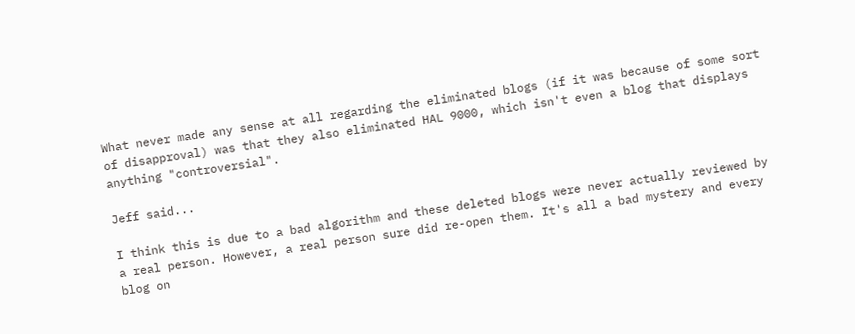What never made any sense at all regarding the eliminated blogs (if it was because of some sort of disapproval) was that they also eliminated HAL 9000, which isn't even a blog that displays anything "controversial".

Jeff said...

I think this is due to a bad algorithm and these deleted blogs were never actually reviewed by a real person. However, a real person sure did re-open them. It's all a bad mystery and every blog on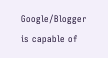Google/Blogger is capable of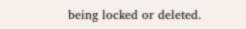being locked or deleted.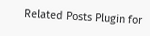Related Posts Plugin for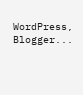WordPress, Blogger...